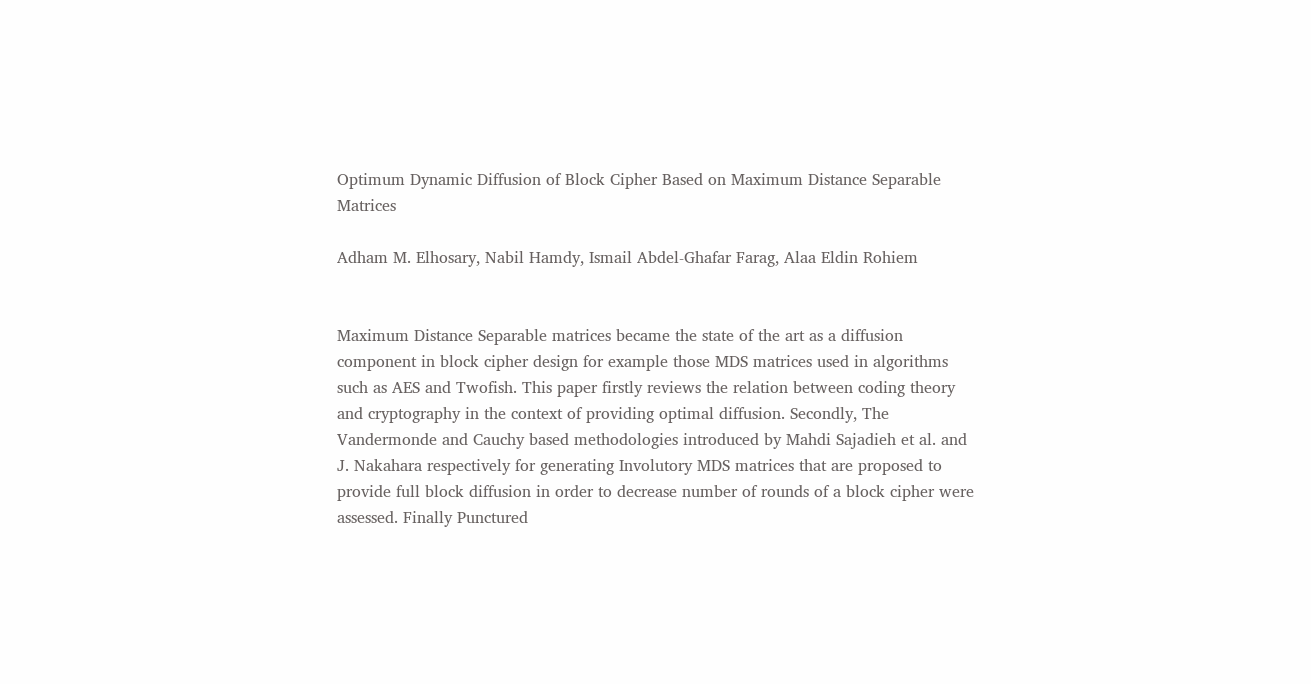Optimum Dynamic Diffusion of Block Cipher Based on Maximum Distance Separable Matrices

Adham M. Elhosary, Nabil Hamdy, Ismail Abdel-Ghafar Farag, Alaa Eldin Rohiem


Maximum Distance Separable matrices became the state of the art as a diffusion component in block cipher design for example those MDS matrices used in algorithms such as AES and Twofish. This paper firstly reviews the relation between coding theory and cryptography in the context of providing optimal diffusion. Secondly, The Vandermonde and Cauchy based methodologies introduced by Mahdi Sajadieh et al. and J. Nakahara respectively for generating Involutory MDS matrices that are proposed to provide full block diffusion in order to decrease number of rounds of a block cipher were assessed. Finally Punctured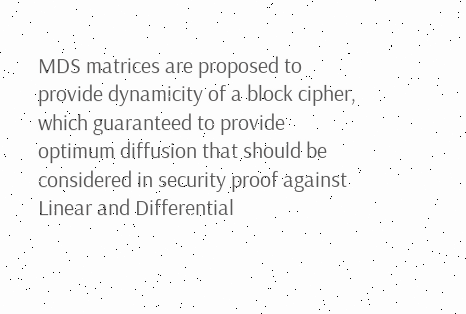MDS matrices are proposed to provide dynamicity of a block cipher, which guaranteed to provide optimum diffusion that should be considered in security proof against Linear and Differential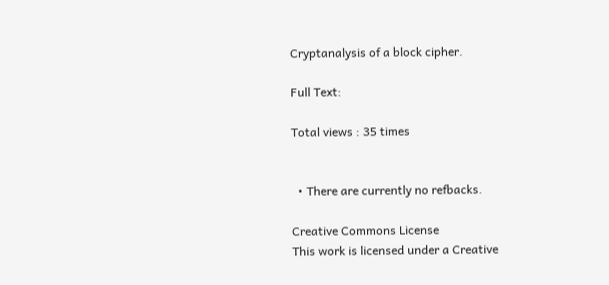Cryptanalysis of a block cipher.

Full Text:

Total views : 35 times


  • There are currently no refbacks.

Creative Commons License
This work is licensed under a Creative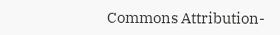Commons Attribution-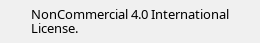NonCommercial 4.0 International License.